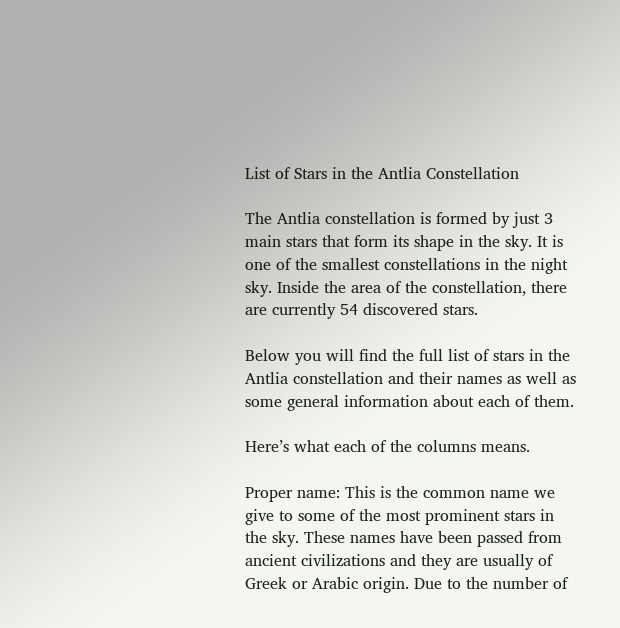List of Stars in the Antlia Constellation

The Antlia constellation is formed by just 3 main stars that form its shape in the sky. It is one of the smallest constellations in the night sky. Inside the area of the constellation, there are currently 54 discovered stars.

Below you will find the full list of stars in the Antlia constellation and their names as well as some general information about each of them.

Here’s what each of the columns means.

Proper name: This is the common name we give to some of the most prominent stars in the sky. These names have been passed from ancient civilizations and they are usually of Greek or Arabic origin. Due to the number of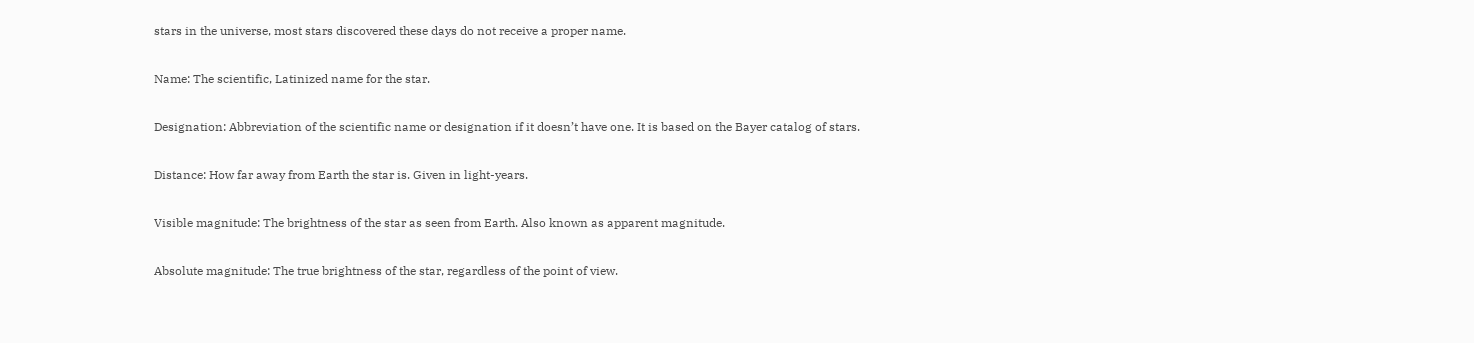stars in the universe, most stars discovered these days do not receive a proper name.

Name: The scientific, Latinized name for the star.

Designation: Abbreviation of the scientific name or designation if it doesn’t have one. It is based on the Bayer catalog of stars.

Distance: How far away from Earth the star is. Given in light-years.

Visible magnitude: The brightness of the star as seen from Earth. Also known as apparent magnitude.

Absolute magnitude: The true brightness of the star, regardless of the point of view.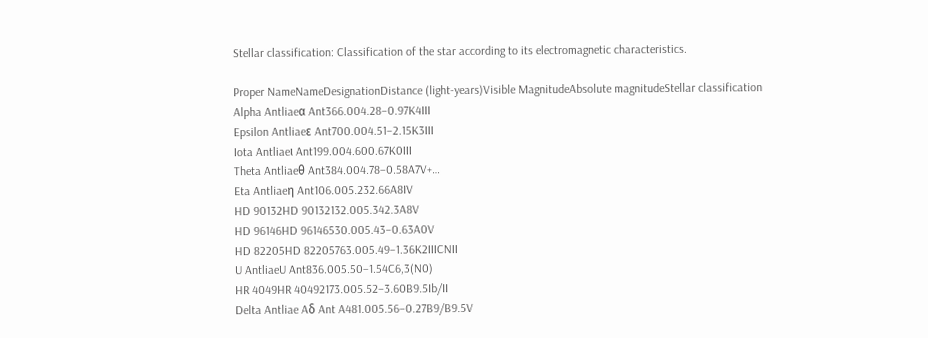Stellar classification: Classification of the star according to its electromagnetic characteristics.

Proper NameNameDesignationDistance (light-years)Visible MagnitudeAbsolute magnitudeStellar classification
Alpha Antliaeα Ant366.004.28−0.97K4III
Epsilon Antliaeε Ant700.004.51−2.15K3III
Iota Antliaeι Ant199.004.600.67K0III
Theta Antliaeθ Ant384.004.78−0.58A7V+…
Eta Antliaeη Ant106.005.232.66A8IV
HD 90132HD 90132132.005.342.3A8V
HD 96146HD 96146530.005.43−0.63A0V
HD 82205HD 82205763.005.49−1.36K2IIICNII
U AntliaeU Ant836.005.50−1.54C6,3(N0)
HR 4049HR 40492173.005.52−3.60B9.5Ib/II
Delta Antliae Aδ Ant A481.005.56−0.27B9/B9.5V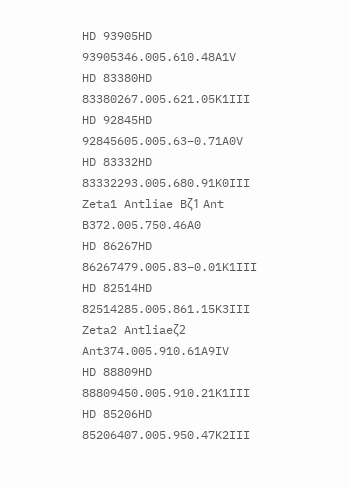HD 93905HD 93905346.005.610.48A1V
HD 83380HD 83380267.005.621.05K1III
HD 92845HD 92845605.005.63−0.71A0V
HD 83332HD 83332293.005.680.91K0III
Zeta1 Antliae Bζ1 Ant B372.005.750.46A0
HD 86267HD 86267479.005.83−0.01K1III
HD 82514HD 82514285.005.861.15K3III
Zeta2 Antliaeζ2 Ant374.005.910.61A9IV
HD 88809HD 88809450.005.910.21K1III
HD 85206HD 85206407.005.950.47K2III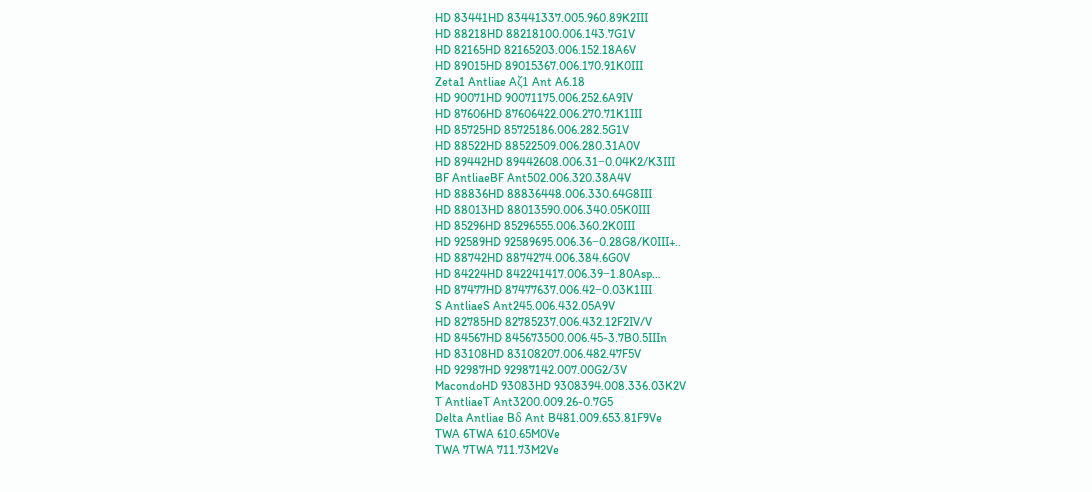HD 83441HD 83441337.005.960.89K2III
HD 88218HD 88218100.006.143.7G1V
HD 82165HD 82165203.006.152.18A6V
HD 89015HD 89015367.006.170.91K0III
Zeta1 Antliae Aζ1 Ant A6.18
HD 90071HD 90071175.006.252.6A9IV
HD 87606HD 87606422.006.270.71K1III
HD 85725HD 85725186.006.282.5G1V
HD 88522HD 88522509.006.280.31A0V
HD 89442HD 89442608.006.31−0.04K2/K3III
BF AntliaeBF Ant502.006.320.38A4V
HD 88836HD 88836448.006.330.64G8III
HD 88013HD 88013590.006.340.05K0III
HD 85296HD 85296555.006.360.2K0III
HD 92589HD 92589695.006.36−0.28G8/K0III+..
HD 88742HD 8874274.006.384.6G0V
HD 84224HD 842241417.006.39−1.80Asp…
HD 87477HD 87477637.006.42−0.03K1III
S AntliaeS Ant245.006.432.05A9V
HD 82785HD 82785237.006.432.12F2IV/V
HD 84567HD 845673500.006.45-3.7B0.5IIIn
HD 83108HD 83108207.006.482.47F5V
HD 92987HD 92987142.007.00G2/3V
MacondoHD 93083HD 9308394.008.336.03K2V
T AntliaeT Ant3200.009.26-0.7G5
Delta Antliae Bδ Ant B481.009.653.81F9Ve
TWA 6TWA 610.65M0Ve
TWA 7TWA 711.73M2Ve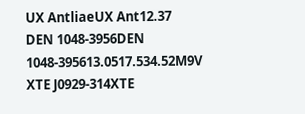UX AntliaeUX Ant12.37
DEN 1048-3956DEN 1048-395613.0517.534.52M9V
XTE J0929-314XTE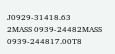J0929-31418.63
2MASS 0939-24482MASS 0939-244817.00T8